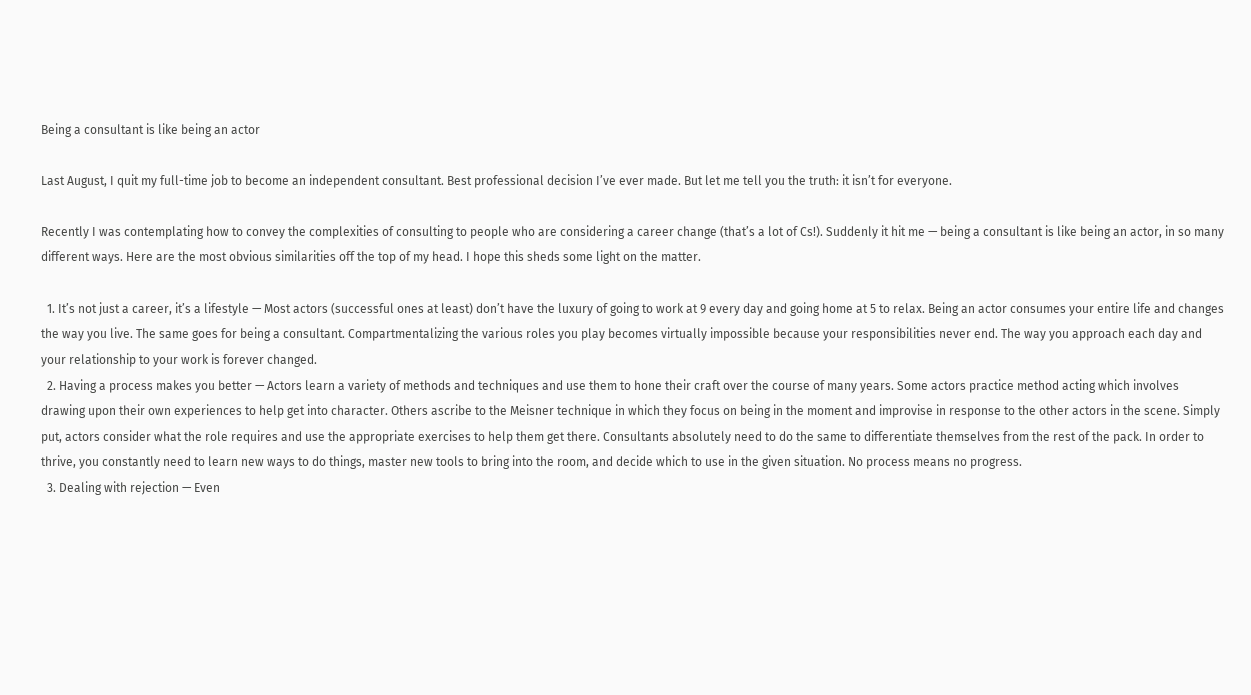Being a consultant is like being an actor

Last August, I quit my full-time job to become an independent consultant. Best professional decision I’ve ever made. But let me tell you the truth: it isn’t for everyone.

Recently I was contemplating how to convey the complexities of consulting to people who are considering a career change (that’s a lot of Cs!). Suddenly it hit me — being a consultant is like being an actor, in so many different ways. Here are the most obvious similarities off the top of my head. I hope this sheds some light on the matter.

  1. It’s not just a career, it’s a lifestyle — Most actors (successful ones at least) don’t have the luxury of going to work at 9 every day and going home at 5 to relax. Being an actor consumes your entire life and changes the way you live. The same goes for being a consultant. Compartmentalizing the various roles you play becomes virtually impossible because your responsibilities never end. The way you approach each day and your relationship to your work is forever changed.
  2. Having a process makes you better — Actors learn a variety of methods and techniques and use them to hone their craft over the course of many years. Some actors practice method acting which involves drawing upon their own experiences to help get into character. Others ascribe to the Meisner technique in which they focus on being in the moment and improvise in response to the other actors in the scene. Simply put, actors consider what the role requires and use the appropriate exercises to help them get there. Consultants absolutely need to do the same to differentiate themselves from the rest of the pack. In order to thrive, you constantly need to learn new ways to do things, master new tools to bring into the room, and decide which to use in the given situation. No process means no progress.
  3. Dealing with rejection — Even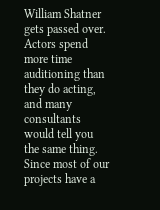William Shatner gets passed over. Actors spend more time auditioning than they do acting, and many consultants would tell you the same thing. Since most of our projects have a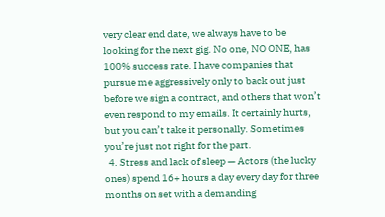very clear end date, we always have to be looking for the next gig. No one, NO ONE, has 100% success rate. I have companies that pursue me aggressively only to back out just before we sign a contract, and others that won’t even respond to my emails. It certainly hurts, but you can’t take it personally. Sometimes you’re just not right for the part.
  4. Stress and lack of sleep — Actors (the lucky ones) spend 16+ hours a day every day for three months on set with a demanding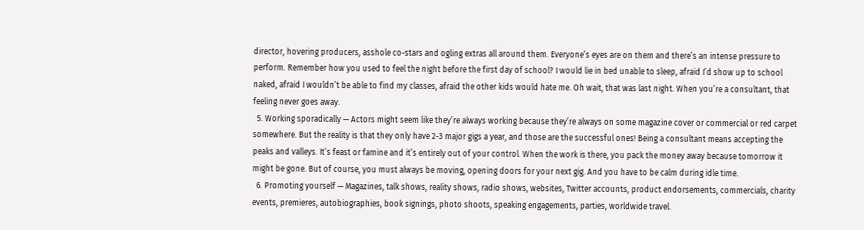director, hovering producers, asshole co-stars and ogling extras all around them. Everyone’s eyes are on them and there’s an intense pressure to perform. Remember how you used to feel the night before the first day of school? I would lie in bed unable to sleep, afraid I’d show up to school naked, afraid I wouldn’t be able to find my classes, afraid the other kids would hate me. Oh wait, that was last night. When you’re a consultant, that feeling never goes away.
  5. Working sporadically — Actors might seem like they’re always working because they’re always on some magazine cover or commercial or red carpet somewhere. But the reality is that they only have 2-3 major gigs a year, and those are the successful ones! Being a consultant means accepting the peaks and valleys. It’s feast or famine and it’s entirely out of your control. When the work is there, you pack the money away because tomorrow it might be gone. But of course, you must always be moving, opening doors for your next gig. And you have to be calm during idle time.
  6. Promoting yourself — Magazines, talk shows, reality shows, radio shows, websites, Twitter accounts, product endorsements, commercials, charity events, premieres, autobiographies, book signings, photo shoots, speaking engagements, parties, worldwide travel.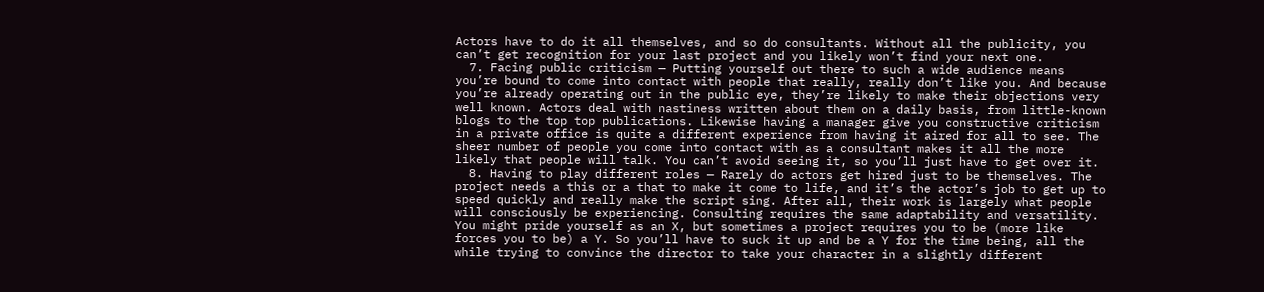Actors have to do it all themselves, and so do consultants. Without all the publicity, you can’t get recognition for your last project and you likely won’t find your next one.
  7. Facing public criticism — Putting yourself out there to such a wide audience means you’re bound to come into contact with people that really, really don’t like you. And because you’re already operating out in the public eye, they’re likely to make their objections very well known. Actors deal with nastiness written about them on a daily basis, from little-known blogs to the top top publications. Likewise having a manager give you constructive criticism in a private office is quite a different experience from having it aired for all to see. The sheer number of people you come into contact with as a consultant makes it all the more likely that people will talk. You can’t avoid seeing it, so you’ll just have to get over it.
  8. Having to play different roles — Rarely do actors get hired just to be themselves. The project needs a this or a that to make it come to life, and it’s the actor’s job to get up to speed quickly and really make the script sing. After all, their work is largely what people will consciously be experiencing. Consulting requires the same adaptability and versatility. You might pride yourself as an X, but sometimes a project requires you to be (more like forces you to be) a Y. So you’ll have to suck it up and be a Y for the time being, all the while trying to convince the director to take your character in a slightly different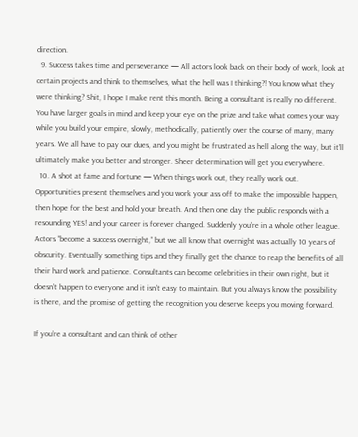direction.
  9. Success takes time and perseverance — All actors look back on their body of work, look at certain projects and think to themselves, what the hell was I thinking?! You know what they were thinking? Shit, I hope I make rent this month. Being a consultant is really no different. You have larger goals in mind and keep your eye on the prize and take what comes your way while you build your empire, slowly, methodically, patiently over the course of many, many years. We all have to pay our dues, and you might be frustrated as hell along the way, but it’ll ultimately make you better and stronger. Sheer determination will get you everywhere.
  10. A shot at fame and fortune — When things work out, they really work out. Opportunities present themselves and you work your ass off to make the impossible happen, then hope for the best and hold your breath. And then one day the public responds with a resounding YES! and your career is forever changed. Suddenly you’re in a whole other league. Actors “become a success overnight,” but we all know that overnight was actually 10 years of obscurity. Eventually something tips and they finally get the chance to reap the benefits of all their hard work and patience. Consultants can become celebrities in their own right, but it doesn’t happen to everyone and it isn’t easy to maintain. But you always know the possibility is there, and the promise of getting the recognition you deserve keeps you moving forward.

If you’re a consultant and can think of other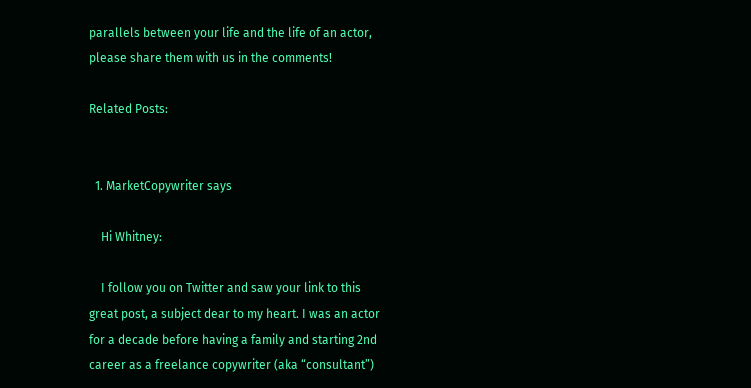parallels between your life and the life of an actor, please share them with us in the comments!

Related Posts:


  1. MarketCopywriter says

    Hi Whitney:

    I follow you on Twitter and saw your link to this great post, a subject dear to my heart. I was an actor for a decade before having a family and starting 2nd career as a freelance copywriter (aka “consultant”)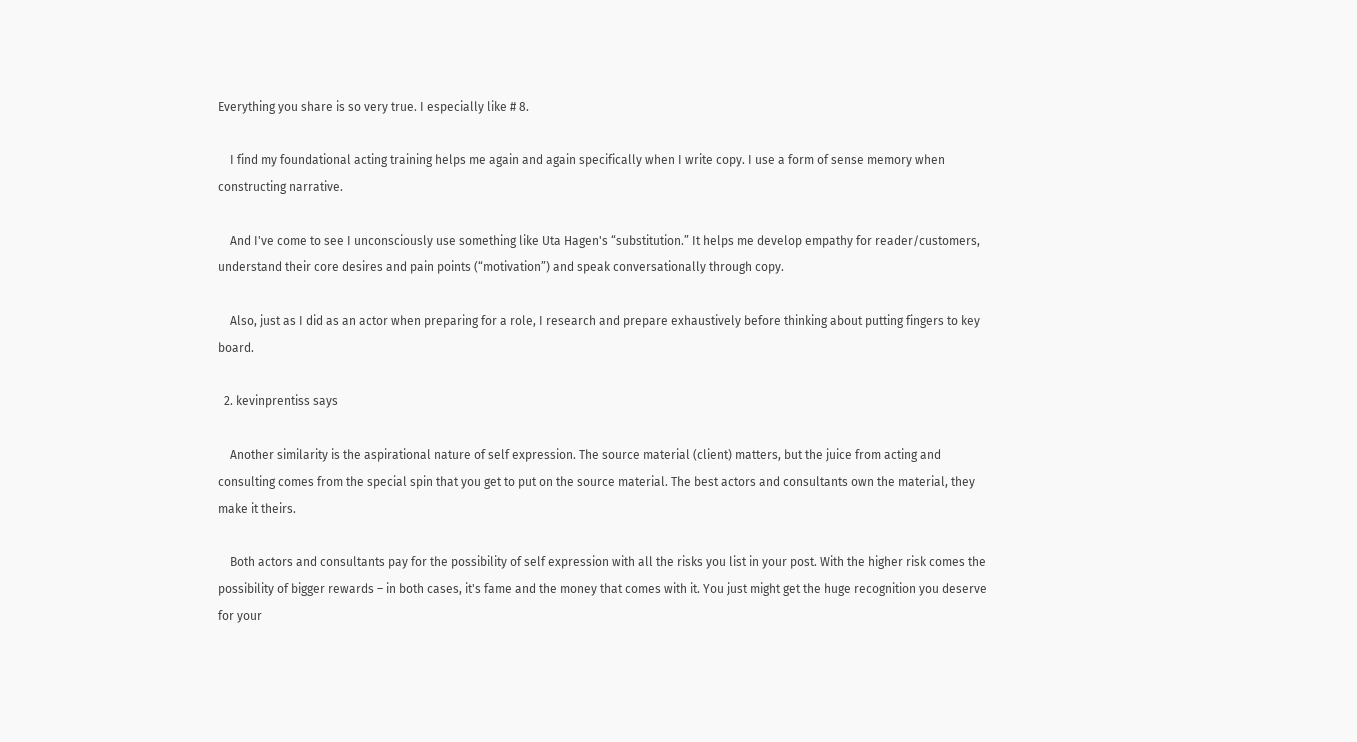Everything you share is so very true. I especially like # 8.

    I find my foundational acting training helps me again and again specifically when I write copy. I use a form of sense memory when constructing narrative.

    And I've come to see I unconsciously use something like Uta Hagen's “substitution.” It helps me develop empathy for reader/customers, understand their core desires and pain points (“motivation”) and speak conversationally through copy.

    Also, just as I did as an actor when preparing for a role, I research and prepare exhaustively before thinking about putting fingers to key board.

  2. kevinprentiss says

    Another similarity is the aspirational nature of self expression. The source material (client) matters, but the juice from acting and consulting comes from the special spin that you get to put on the source material. The best actors and consultants own the material, they make it theirs.

    Both actors and consultants pay for the possibility of self expression with all the risks you list in your post. With the higher risk comes the possibility of bigger rewards – in both cases, it's fame and the money that comes with it. You just might get the huge recognition you deserve for your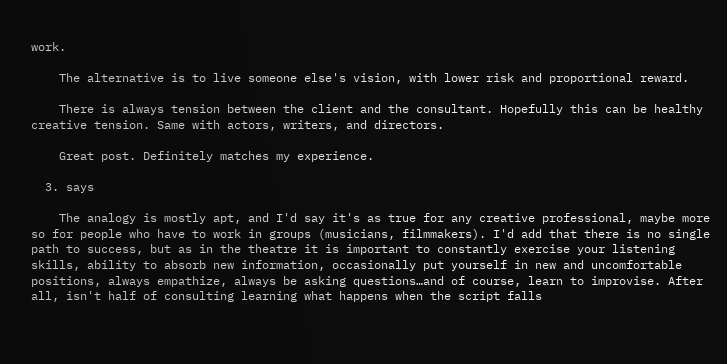work.

    The alternative is to live someone else's vision, with lower risk and proportional reward.

    There is always tension between the client and the consultant. Hopefully this can be healthy creative tension. Same with actors, writers, and directors.

    Great post. Definitely matches my experience.

  3. says

    The analogy is mostly apt, and I'd say it's as true for any creative professional, maybe more so for people who have to work in groups (musicians, filmmakers). I'd add that there is no single path to success, but as in the theatre it is important to constantly exercise your listening skills, ability to absorb new information, occasionally put yourself in new and uncomfortable positions, always empathize, always be asking questions…and of course, learn to improvise. After all, isn't half of consulting learning what happens when the script falls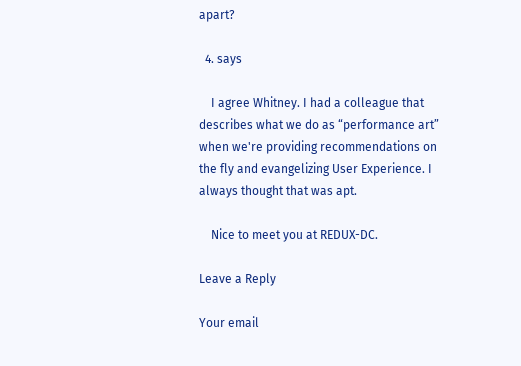apart?

  4. says

    I agree Whitney. I had a colleague that describes what we do as “performance art” when we're providing recommendations on the fly and evangelizing User Experience. I always thought that was apt.

    Nice to meet you at REDUX-DC.

Leave a Reply

Your email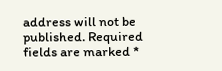address will not be published. Required fields are marked *